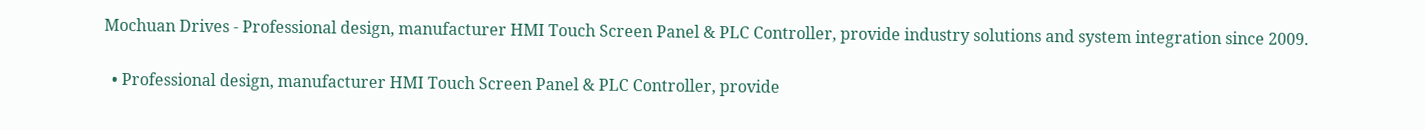Mochuan Drives - Professional design, manufacturer HMI Touch Screen Panel & PLC Controller, provide industry solutions and system integration since 2009.

  • Professional design, manufacturer HMI Touch Screen Panel & PLC Controller, provide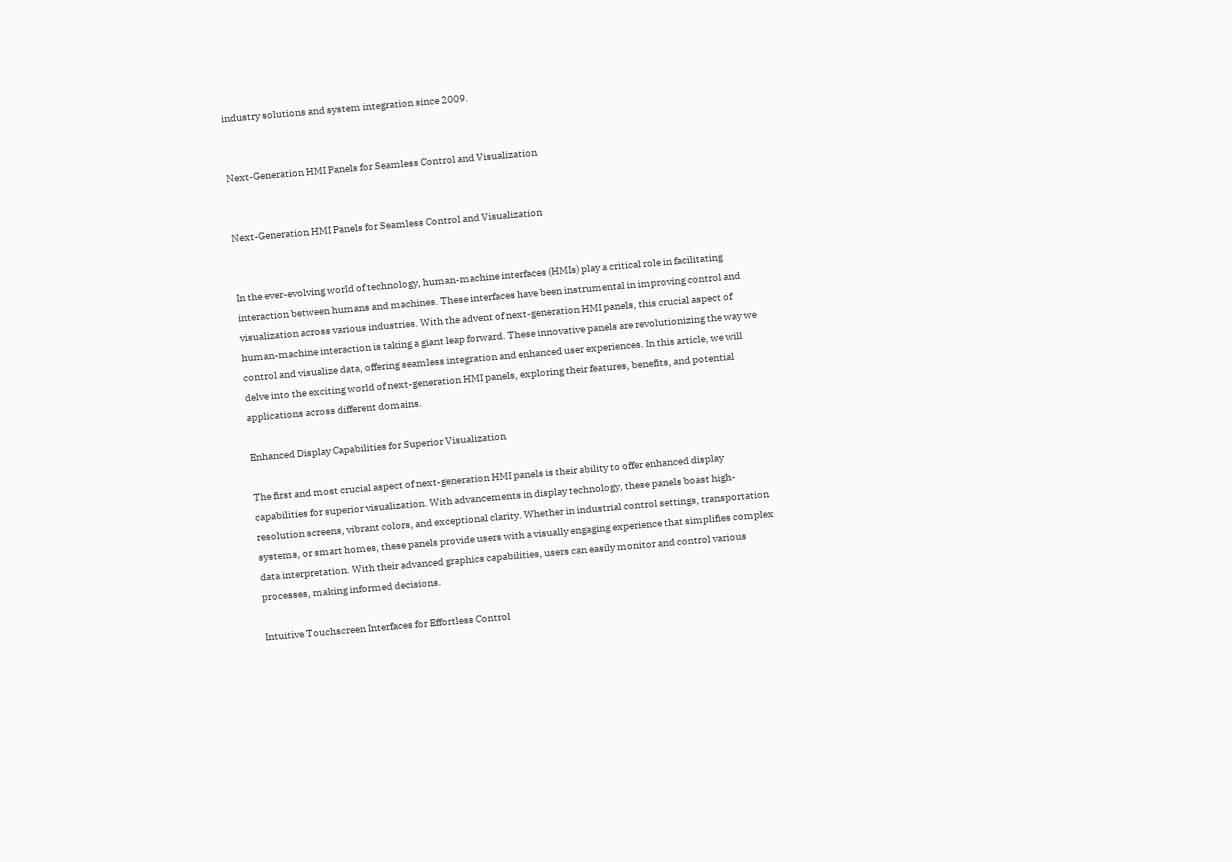industry solutions and system integration since 2009.


Next-Generation HMI Panels for Seamless Control and Visualization


Next-Generation HMI Panels for Seamless Control and Visualization


In the ever-evolving world of technology, human-machine interfaces (HMIs) play a critical role in facilitating interaction between humans and machines. These interfaces have been instrumental in improving control and visualization across various industries. With the advent of next-generation HMI panels, this crucial aspect of human-machine interaction is taking a giant leap forward. These innovative panels are revolutionizing the way we control and visualize data, offering seamless integration and enhanced user experiences. In this article, we will delve into the exciting world of next-generation HMI panels, exploring their features, benefits, and potential applications across different domains.

Enhanced Display Capabilities for Superior Visualization

The first and most crucial aspect of next-generation HMI panels is their ability to offer enhanced display capabilities for superior visualization. With advancements in display technology, these panels boast high-resolution screens, vibrant colors, and exceptional clarity. Whether in industrial control settings, transportation systems, or smart homes, these panels provide users with a visually engaging experience that simplifies complex data interpretation. With their advanced graphics capabilities, users can easily monitor and control various processes, making informed decisions.

Intuitive Touchscreen Interfaces for Effortless Control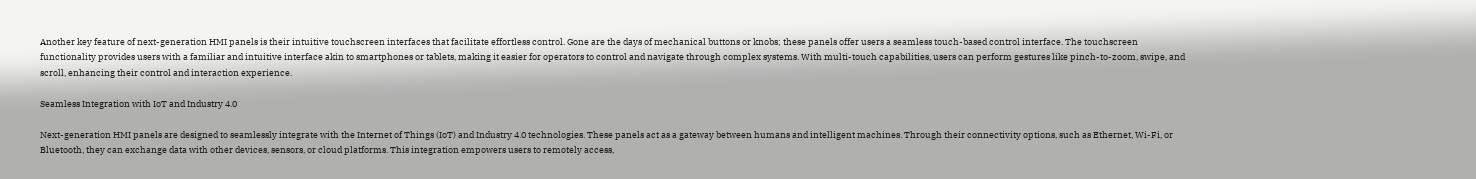Another key feature of next-generation HMI panels is their intuitive touchscreen interfaces that facilitate effortless control. Gone are the days of mechanical buttons or knobs; these panels offer users a seamless touch-based control interface. The touchscreen functionality provides users with a familiar and intuitive interface akin to smartphones or tablets, making it easier for operators to control and navigate through complex systems. With multi-touch capabilities, users can perform gestures like pinch-to-zoom, swipe, and scroll, enhancing their control and interaction experience.

Seamless Integration with IoT and Industry 4.0

Next-generation HMI panels are designed to seamlessly integrate with the Internet of Things (IoT) and Industry 4.0 technologies. These panels act as a gateway between humans and intelligent machines. Through their connectivity options, such as Ethernet, Wi-Fi, or Bluetooth, they can exchange data with other devices, sensors, or cloud platforms. This integration empowers users to remotely access,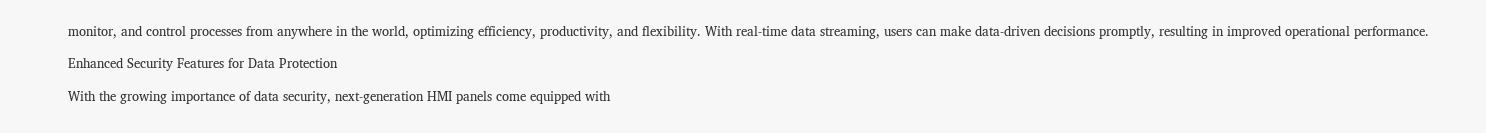monitor, and control processes from anywhere in the world, optimizing efficiency, productivity, and flexibility. With real-time data streaming, users can make data-driven decisions promptly, resulting in improved operational performance.

Enhanced Security Features for Data Protection

With the growing importance of data security, next-generation HMI panels come equipped with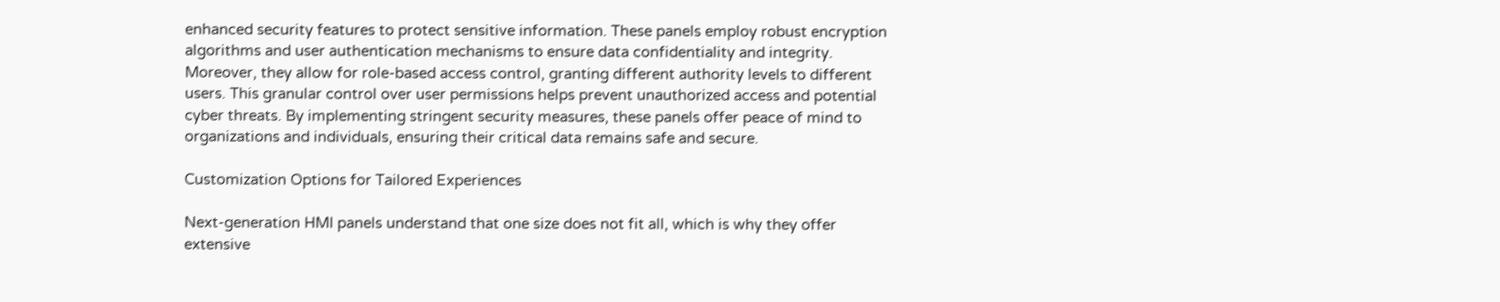enhanced security features to protect sensitive information. These panels employ robust encryption algorithms and user authentication mechanisms to ensure data confidentiality and integrity. Moreover, they allow for role-based access control, granting different authority levels to different users. This granular control over user permissions helps prevent unauthorized access and potential cyber threats. By implementing stringent security measures, these panels offer peace of mind to organizations and individuals, ensuring their critical data remains safe and secure.

Customization Options for Tailored Experiences

Next-generation HMI panels understand that one size does not fit all, which is why they offer extensive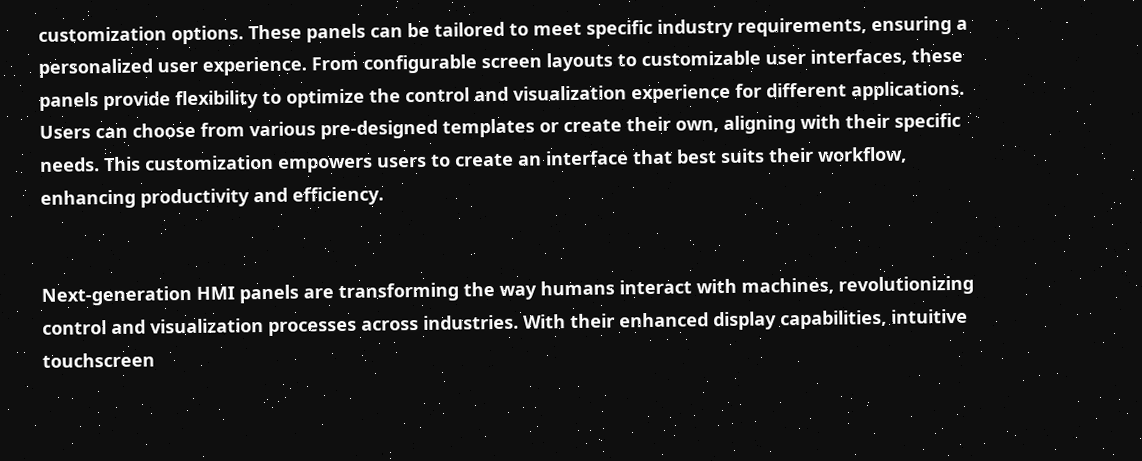customization options. These panels can be tailored to meet specific industry requirements, ensuring a personalized user experience. From configurable screen layouts to customizable user interfaces, these panels provide flexibility to optimize the control and visualization experience for different applications. Users can choose from various pre-designed templates or create their own, aligning with their specific needs. This customization empowers users to create an interface that best suits their workflow, enhancing productivity and efficiency.


Next-generation HMI panels are transforming the way humans interact with machines, revolutionizing control and visualization processes across industries. With their enhanced display capabilities, intuitive touchscreen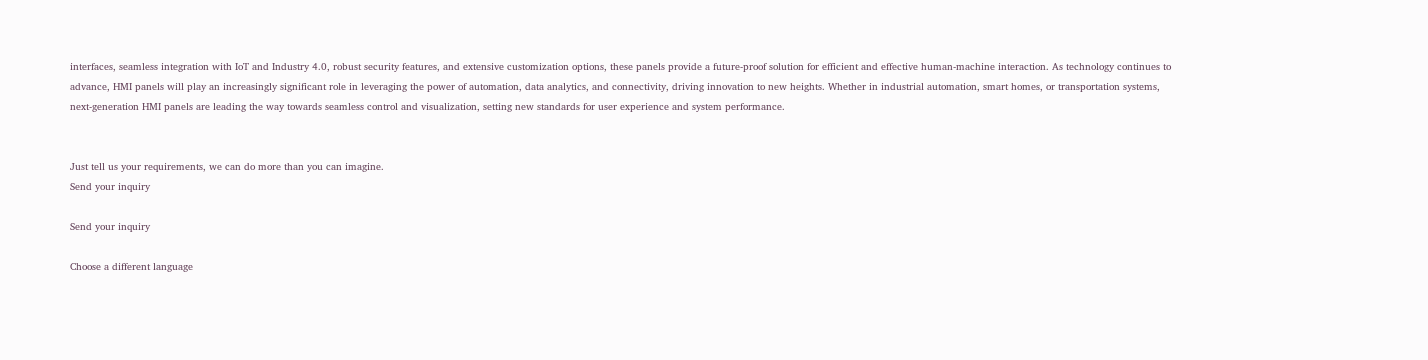interfaces, seamless integration with IoT and Industry 4.0, robust security features, and extensive customization options, these panels provide a future-proof solution for efficient and effective human-machine interaction. As technology continues to advance, HMI panels will play an increasingly significant role in leveraging the power of automation, data analytics, and connectivity, driving innovation to new heights. Whether in industrial automation, smart homes, or transportation systems, next-generation HMI panels are leading the way towards seamless control and visualization, setting new standards for user experience and system performance.


Just tell us your requirements, we can do more than you can imagine.
Send your inquiry

Send your inquiry

Choose a different language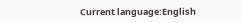Current language:English